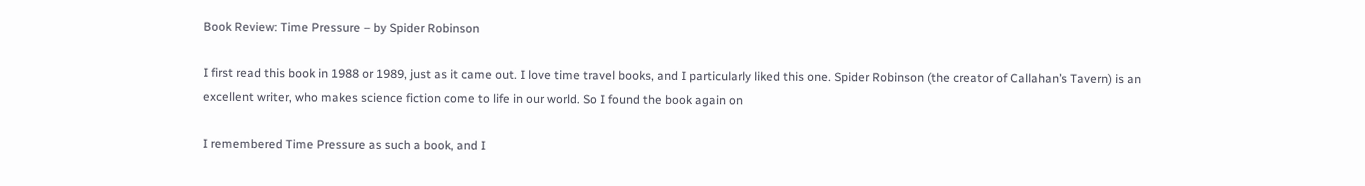Book Review: Time Pressure – by Spider Robinson

I first read this book in 1988 or 1989, just as it came out. I love time travel books, and I particularly liked this one. Spider Robinson (the creator of Callahan’s Tavern) is an excellent writer, who makes science fiction come to life in our world. So I found the book again on

I remembered Time Pressure as such a book, and I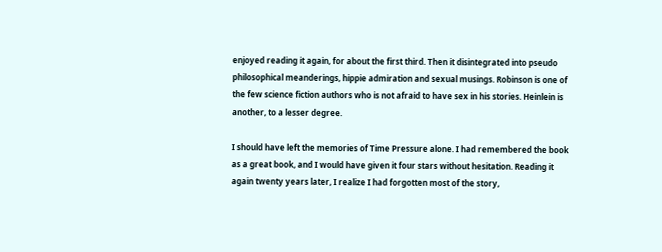enjoyed reading it again, for about the first third. Then it disintegrated into pseudo philosophical meanderings, hippie admiration and sexual musings. Robinson is one of the few science fiction authors who is not afraid to have sex in his stories. Heinlein is another, to a lesser degree.

I should have left the memories of Time Pressure alone. I had remembered the book as a great book, and I would have given it four stars without hesitation. Reading it again twenty years later, I realize I had forgotten most of the story,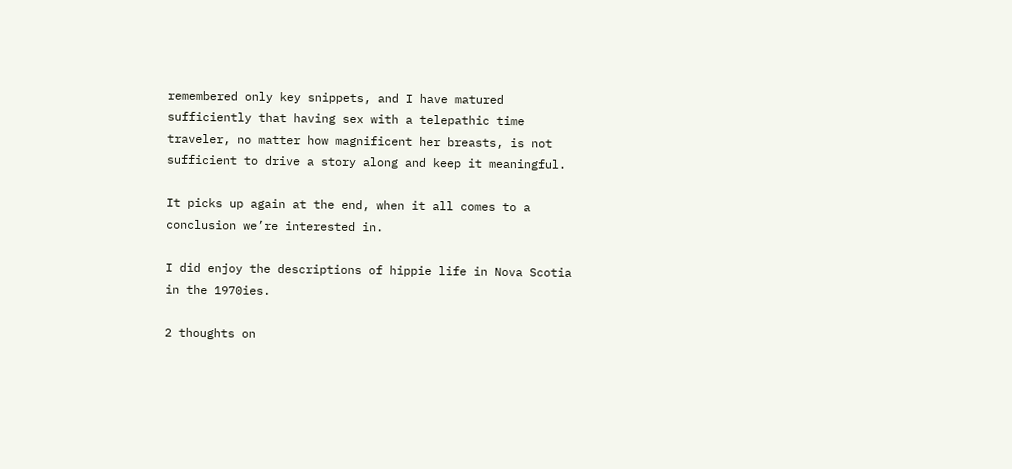remembered only key snippets, and I have matured sufficiently that having sex with a telepathic time traveler, no matter how magnificent her breasts, is not sufficient to drive a story along and keep it meaningful.

It picks up again at the end, when it all comes to a conclusion we’re interested in.

I did enjoy the descriptions of hippie life in Nova Scotia in the 1970ies.

2 thoughts on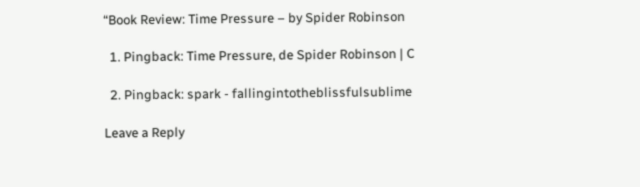“Book Review: Time Pressure – by Spider Robinson

  1. Pingback: Time Pressure, de Spider Robinson | C

  2. Pingback: spark - fallingintotheblissfulsublime

Leave a Reply